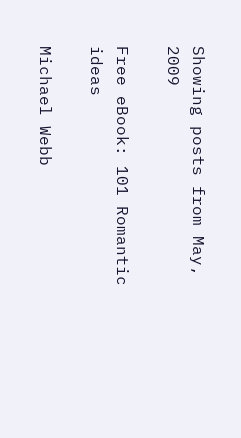Showing posts from May, 2009

Free eBook: 101 Romantic ideas

Michael Webb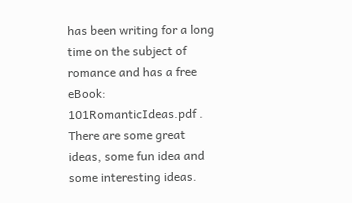has been writing for a long time on the subject of romance and has a free eBook: 101RomanticIdeas.pdf . There are some great ideas, some fun idea and some interesting ideas.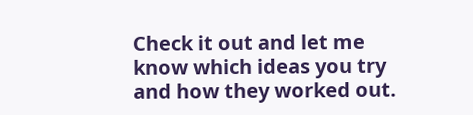Check it out and let me know which ideas you try and how they worked out.